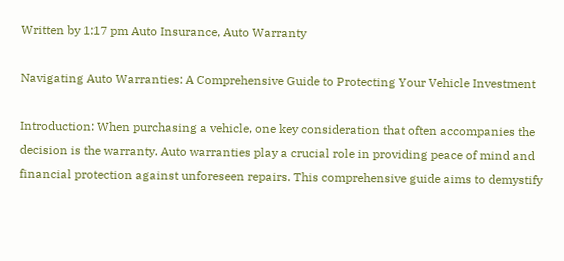Written by 1:17 pm Auto Insurance, Auto Warranty

Navigating Auto Warranties: A Comprehensive Guide to Protecting Your Vehicle Investment

Introduction: When purchasing a vehicle, one key consideration that often accompanies the decision is the warranty. Auto warranties play a crucial role in providing peace of mind and financial protection against unforeseen repairs. This comprehensive guide aims to demystify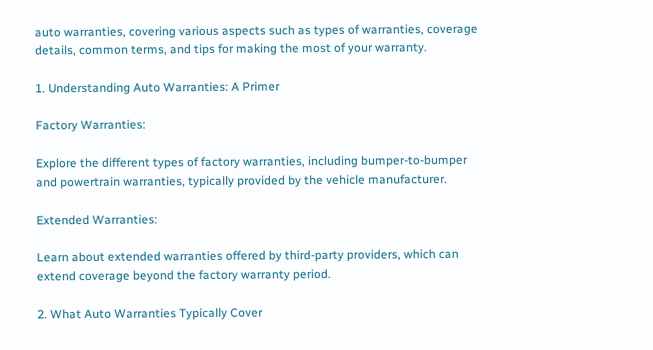auto warranties, covering various aspects such as types of warranties, coverage details, common terms, and tips for making the most of your warranty.

1. Understanding Auto Warranties: A Primer

Factory Warranties:

Explore the different types of factory warranties, including bumper-to-bumper and powertrain warranties, typically provided by the vehicle manufacturer.

Extended Warranties:

Learn about extended warranties offered by third-party providers, which can extend coverage beyond the factory warranty period.

2. What Auto Warranties Typically Cover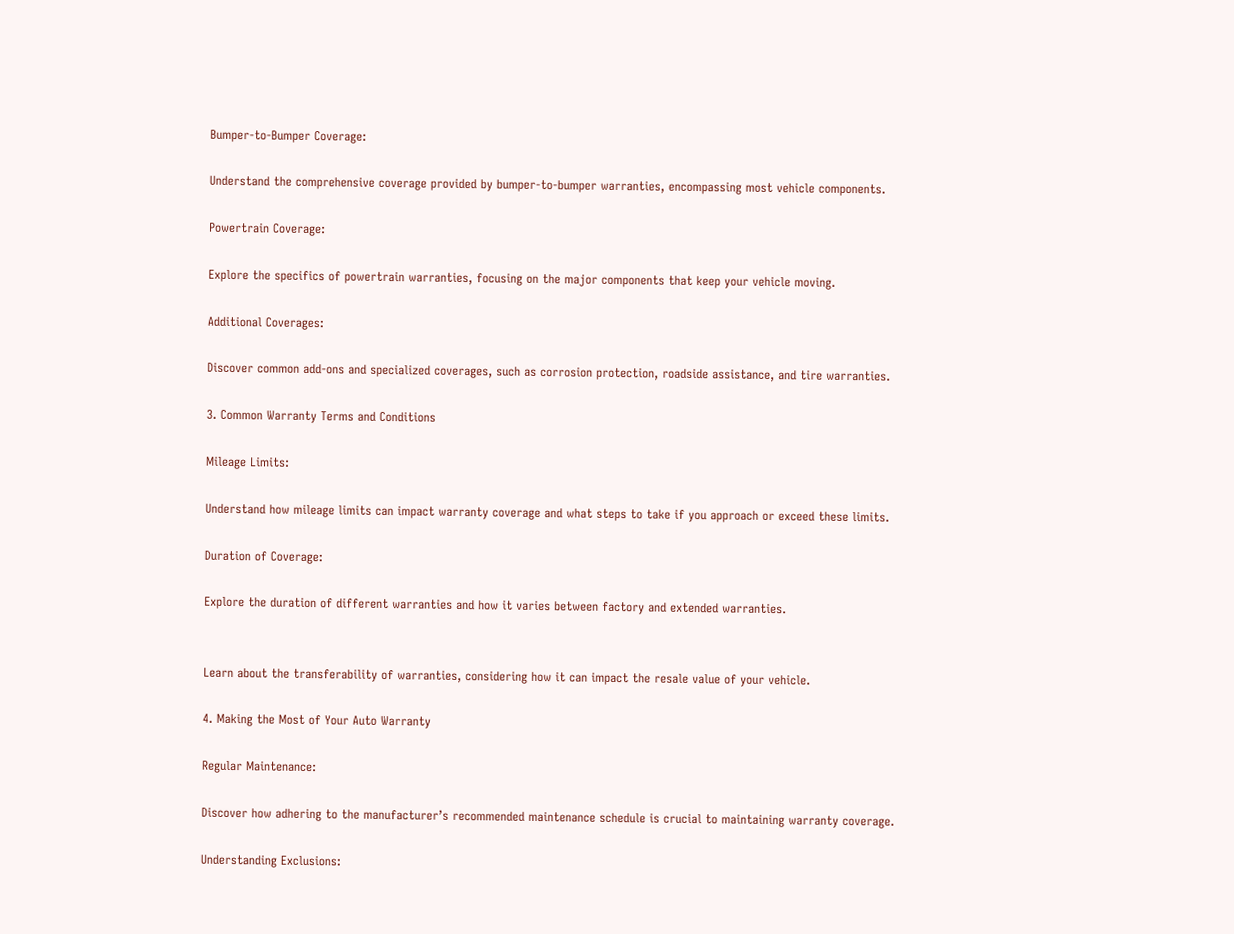Bumper-to-Bumper Coverage:

Understand the comprehensive coverage provided by bumper-to-bumper warranties, encompassing most vehicle components.

Powertrain Coverage:

Explore the specifics of powertrain warranties, focusing on the major components that keep your vehicle moving.

Additional Coverages:

Discover common add-ons and specialized coverages, such as corrosion protection, roadside assistance, and tire warranties.

3. Common Warranty Terms and Conditions

Mileage Limits:

Understand how mileage limits can impact warranty coverage and what steps to take if you approach or exceed these limits.

Duration of Coverage:

Explore the duration of different warranties and how it varies between factory and extended warranties.


Learn about the transferability of warranties, considering how it can impact the resale value of your vehicle.

4. Making the Most of Your Auto Warranty

Regular Maintenance:

Discover how adhering to the manufacturer’s recommended maintenance schedule is crucial to maintaining warranty coverage.

Understanding Exclusions: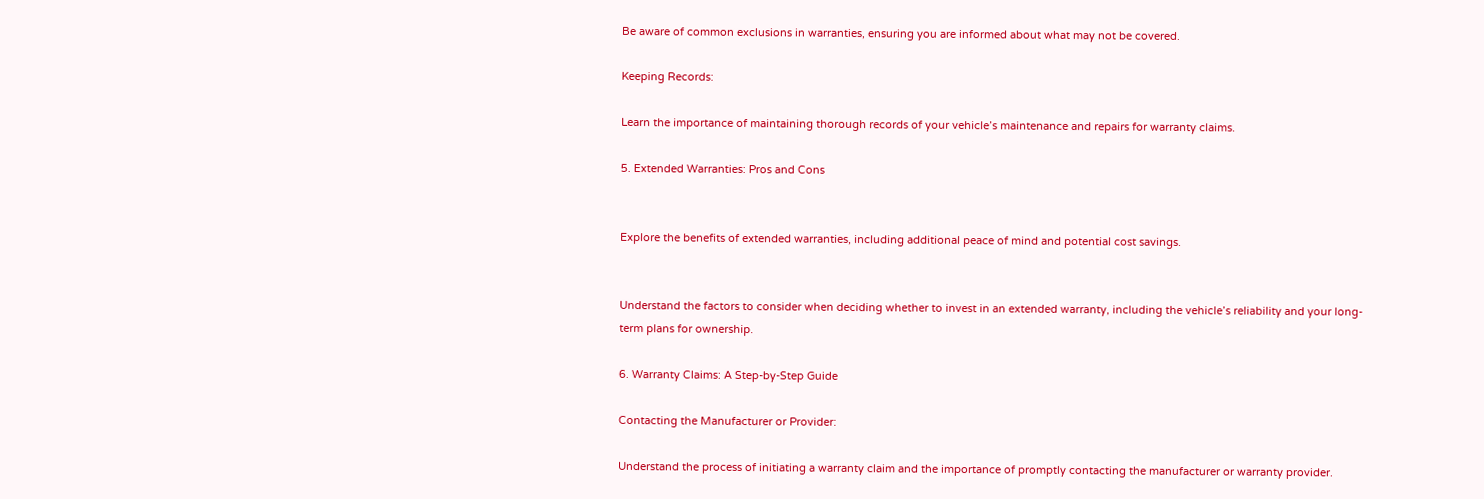Be aware of common exclusions in warranties, ensuring you are informed about what may not be covered.

Keeping Records:

Learn the importance of maintaining thorough records of your vehicle’s maintenance and repairs for warranty claims.

5. Extended Warranties: Pros and Cons


Explore the benefits of extended warranties, including additional peace of mind and potential cost savings.


Understand the factors to consider when deciding whether to invest in an extended warranty, including the vehicle’s reliability and your long-term plans for ownership.

6. Warranty Claims: A Step-by-Step Guide

Contacting the Manufacturer or Provider:

Understand the process of initiating a warranty claim and the importance of promptly contacting the manufacturer or warranty provider.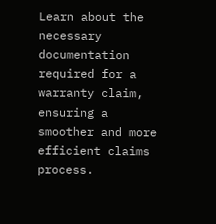Learn about the necessary documentation required for a warranty claim, ensuring a smoother and more efficient claims process.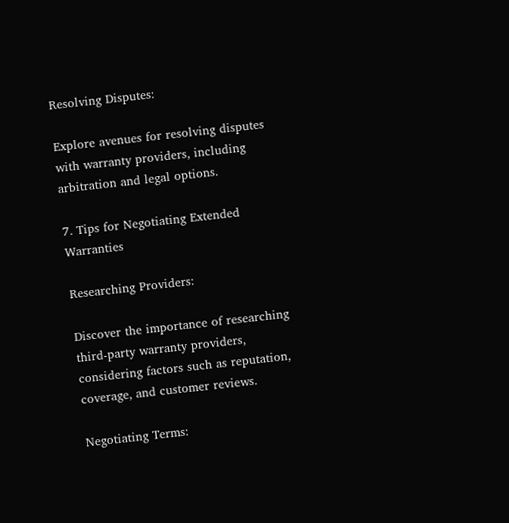Resolving Disputes:

Explore avenues for resolving disputes with warranty providers, including arbitration and legal options.

7. Tips for Negotiating Extended Warranties

Researching Providers:

Discover the importance of researching third-party warranty providers, considering factors such as reputation, coverage, and customer reviews.

Negotiating Terms: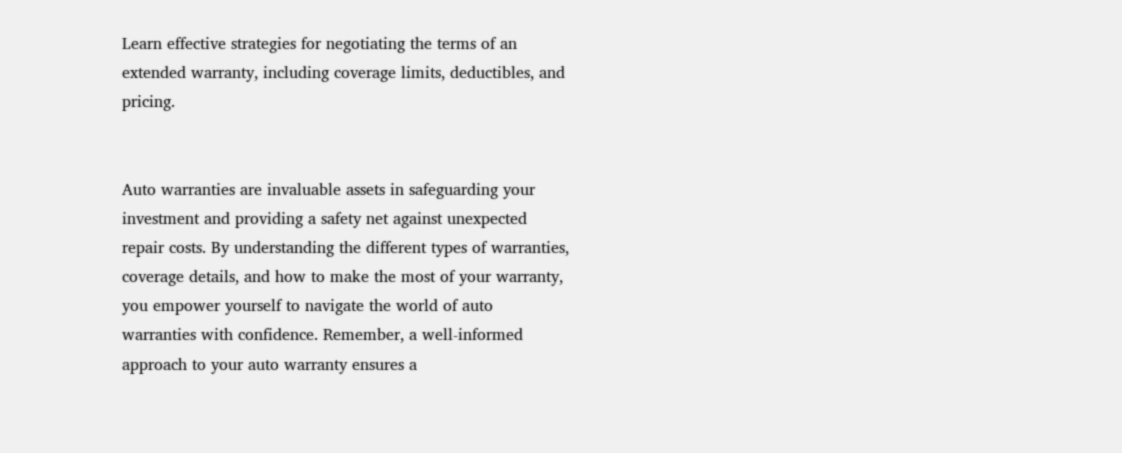Learn effective strategies for negotiating the terms of an extended warranty, including coverage limits, deductibles, and pricing.


Auto warranties are invaluable assets in safeguarding your investment and providing a safety net against unexpected repair costs. By understanding the different types of warranties, coverage details, and how to make the most of your warranty, you empower yourself to navigate the world of auto warranties with confidence. Remember, a well-informed approach to your auto warranty ensures a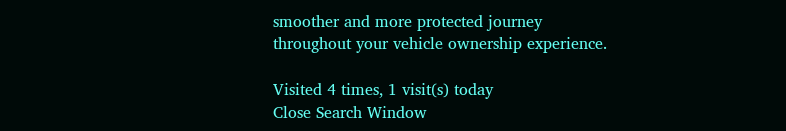smoother and more protected journey throughout your vehicle ownership experience.

Visited 4 times, 1 visit(s) today
Close Search Window